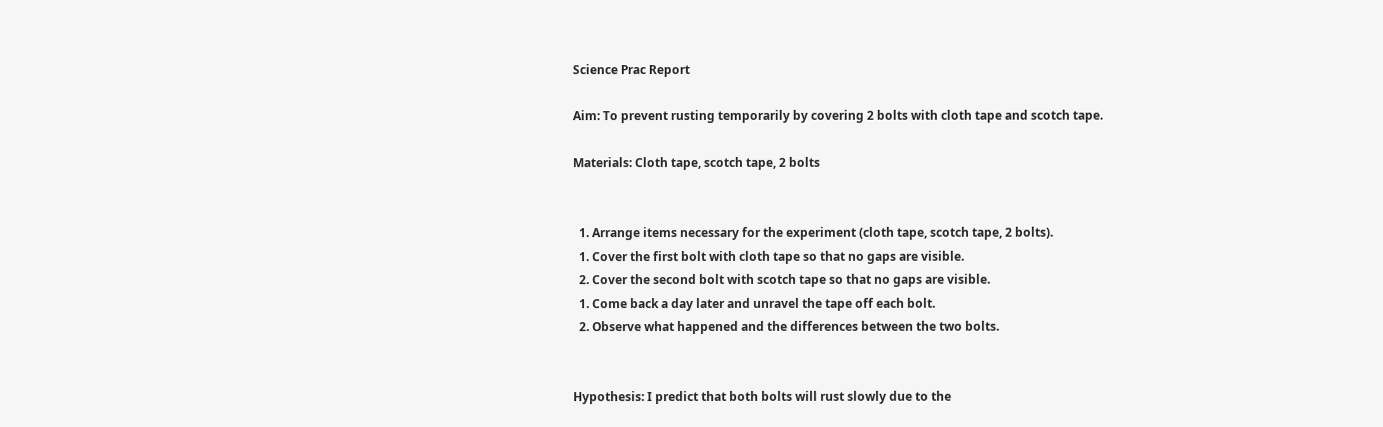Science Prac Report

Aim: To prevent rusting temporarily by covering 2 bolts with cloth tape and scotch tape.

Materials: Cloth tape, scotch tape, 2 bolts


  1. Arrange items necessary for the experiment (cloth tape, scotch tape, 2 bolts).
  1. Cover the first bolt with cloth tape so that no gaps are visible.
  2. Cover the second bolt with scotch tape so that no gaps are visible.
  1. Come back a day later and unravel the tape off each bolt.
  2. Observe what happened and the differences between the two bolts.


Hypothesis: I predict that both bolts will rust slowly due to the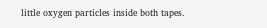little oxygen particles inside both tapes.